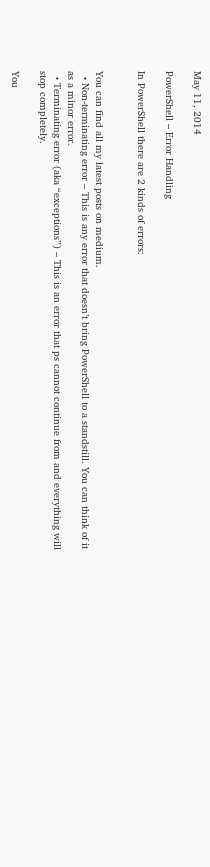May 11, 2014

PowerShell – Error Handling

In PowerShell there are 2 kinds of errors:


You can find all my latest posts on medium.
  • Non-terminating error – This is any error that doesn’t bring PowerShell to a standstill. You can think of it as a minor error.
  • Terminating error (aka “exceptions”) – This is an error that ps cannot continue from and everything will stop completely.

You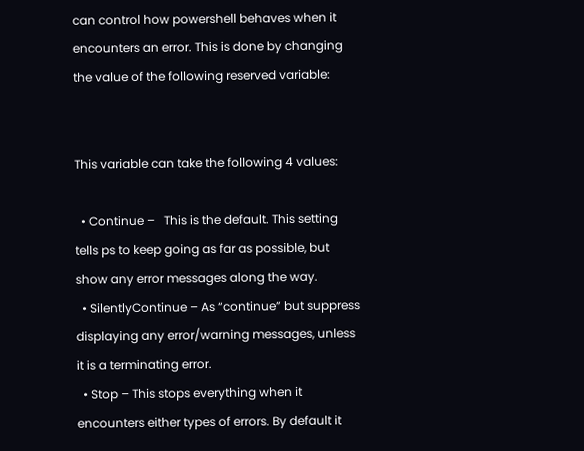can control how powershell behaves when it encounters an error. This is done by changing the value of the following reserved variable:


This variable can take the following 4 values:

  • Continue –   This is the default. This setting tells ps to keep going as far as possible, but show any error messages along the way.
  • SilentlyContinue – As “continue” but suppress displaying any error/warning messages, unless it is a terminating error.
  • Stop – This stops everything when it encounters either types of errors. By default it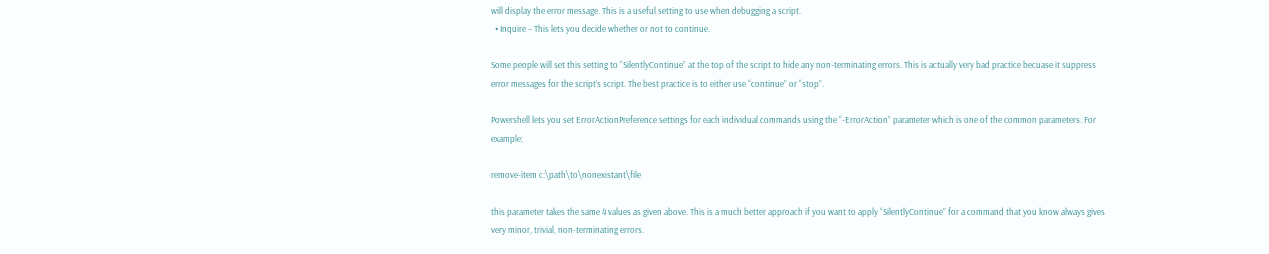will display the error message. This is a useful setting to use when debugging a script.
  • Inquire – This lets you decide whether or not to continue.

Some people will set this setting to “SilentlyContinue” at the top of the script to hide any non-terminating errors. This is actually very bad practice becuase it suppress error messages for the script’s script. The best practice is to either use “continue” or “stop”.

Powershell lets you set ErrorActionPreference settings for each individual commands using the “-ErrorAction” parameter which is one of the common parameters. For example:

remove-item c:\path\to\nonexistant\file

this parameter takes the same 4 values as given above. This is a much better approach if you want to apply “SilentlyContinue” for a command that you know always gives very minor, trivial, non-terminating errors.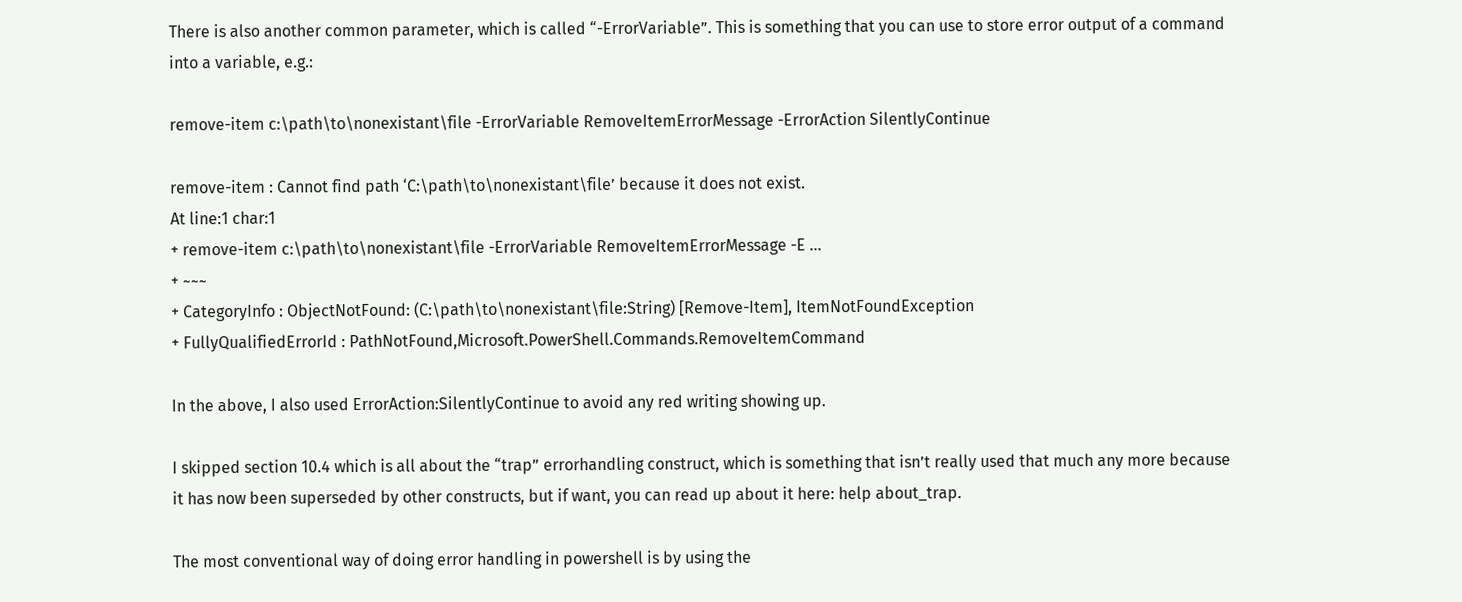There is also another common parameter, which is called “-ErrorVariable”. This is something that you can use to store error output of a command into a variable, e.g.:

remove-item c:\path\to\nonexistant\file -ErrorVariable RemoveItemErrorMessage -ErrorAction SilentlyContinue

remove-item : Cannot find path ‘C:\path\to\nonexistant\file’ because it does not exist.
At line:1 char:1
+ remove-item c:\path\to\nonexistant\file -ErrorVariable RemoveItemErrorMessage -E …
+ ~~~
+ CategoryInfo : ObjectNotFound: (C:\path\to\nonexistant\file:String) [Remove-Item], ItemNotFoundException
+ FullyQualifiedErrorId : PathNotFound,Microsoft.PowerShell.Commands.RemoveItemCommand

In the above, I also used ErrorAction:SilentlyContinue to avoid any red writing showing up.

I skipped section 10.4 which is all about the “trap” errorhandling construct, which is something that isn’t really used that much any more because it has now been superseded by other constructs, but if want, you can read up about it here: help about_trap.

The most conventional way of doing error handling in powershell is by using the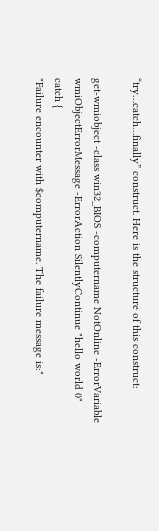“try…catch…finally” construct. Here is the structure of this construct:

get-wmiobject -class win32_BIOS -computername NotOnline -ErrorVariable wmiObjectErrorMessage -ErrorAction SilentlyContinue "hello world 0"
catch {
"Failure encounter with $computername. The failure message is:"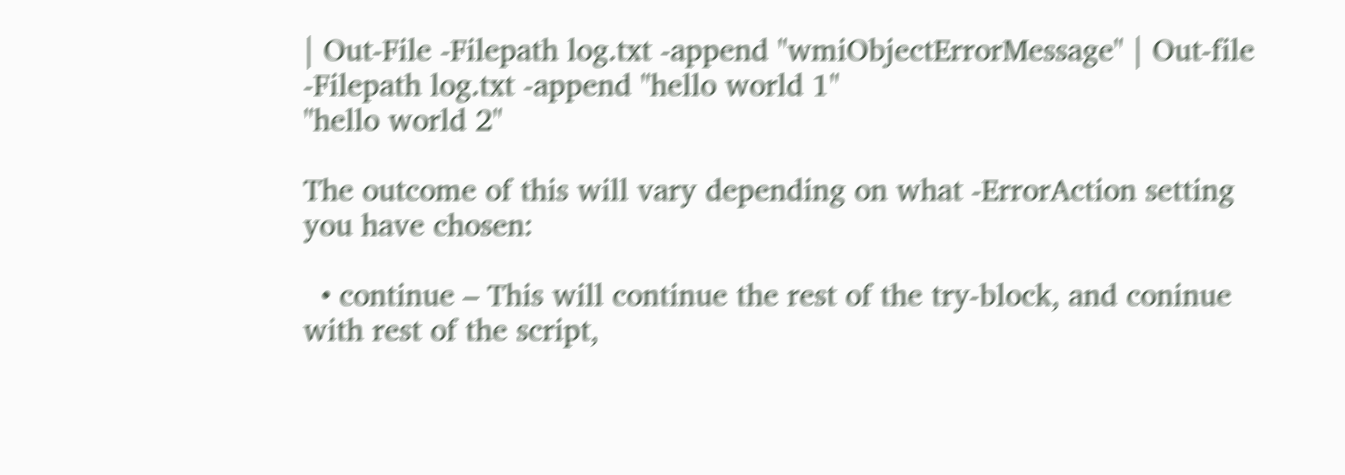| Out-File -Filepath log.txt -append "wmiObjectErrorMessage" | Out-file -Filepath log.txt -append "hello world 1"
"hello world 2"

The outcome of this will vary depending on what -ErrorAction setting you have chosen:

  • continue – This will continue the rest of the try-block, and coninue with rest of the script,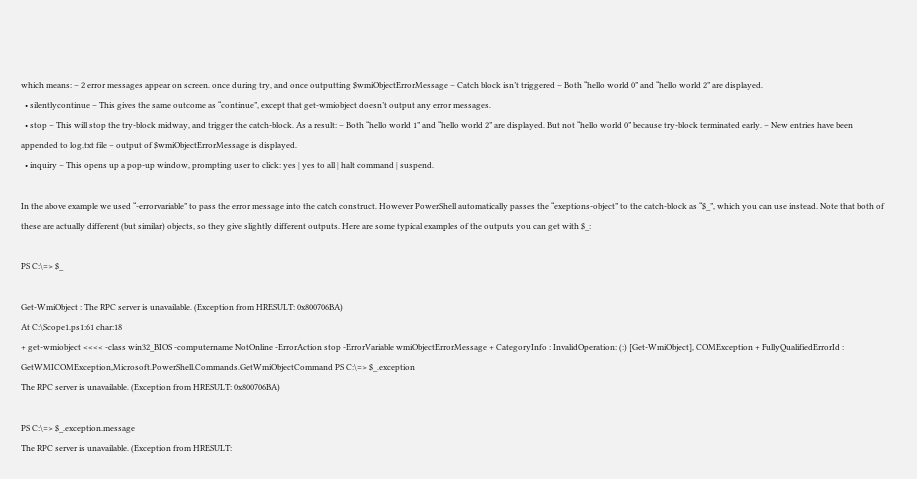which means: – 2 error messages appear on screen. once during try, and once outputting $wmiObjectErrorMessage – Catch block isn’t triggered – Both “hello world 0” and “hello world 2” are displayed.
  • silentlycontinue – This gives the same outcome as “continue”, except that get-wmiobject doesn’t output any error messages.
  • stop – This will stop the try-block midway, and trigger the catch-block. As a result: – Both “hello world 1” and “hello world 2” are displayed. But not “hello world 0” because try-block terminated early. – New entries have been appended to log.txt file – output of $wmiObjectErrorMessage is displayed.
  • inquiry – This opens up a pop-up window, prompting user to click: yes | yes to all | halt command | suspend.

In the above example we used “-errorvariable” to pass the error message into the catch construct. However PowerShell automatically passes the “exeptions-object” to the catch-block as “$_”, which you can use instead. Note that both of these are actually different (but similar) objects, so they give slightly different outputs. Here are some typical examples of the outputs you can get with $_:

PS C:\=> $_

Get-WmiObject : The RPC server is unavailable. (Exception from HRESULT: 0x800706BA)
At C:\Scope1.ps1:61 char:18
+ get-wmiobject <<<< -class win32_BIOS -computername NotOnline -ErrorAction stop -ErrorVariable wmiObjectErrorMessage + CategoryInfo : InvalidOperation: (:) [Get-WmiObject], COMException + FullyQualifiedErrorId : GetWMICOMException,Microsoft.PowerShell.Commands.GetWmiObjectCommand PS C:\=> $_.exception
The RPC server is unavailable. (Exception from HRESULT: 0x800706BA)

PS C:\=> $_.exception.message
The RPC server is unavailable. (Exception from HRESULT: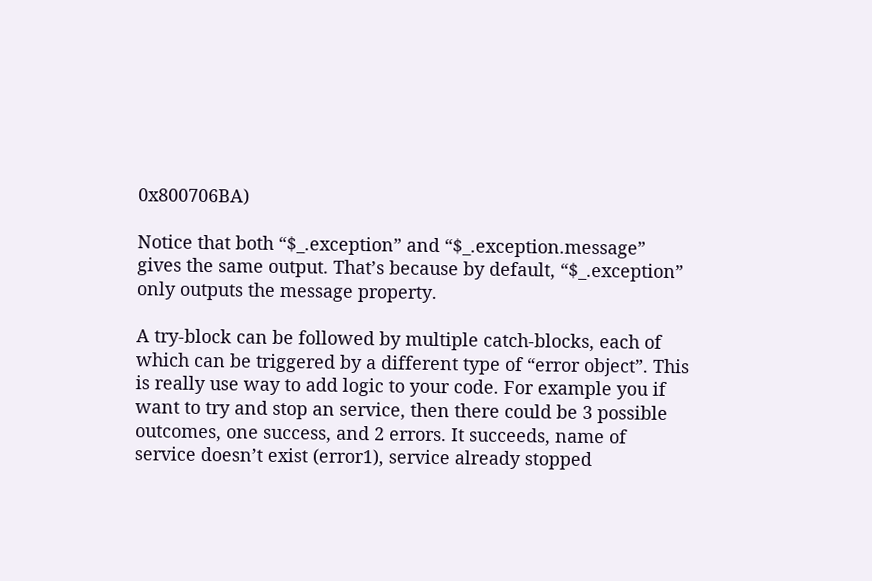0x800706BA)

Notice that both “$_.exception” and “$_.exception.message” gives the same output. That’s because by default, “$_.exception” only outputs the message property.

A try-block can be followed by multiple catch-blocks, each of which can be triggered by a different type of “error object”. This is really use way to add logic to your code. For example you if want to try and stop an service, then there could be 3 possible outcomes, one success, and 2 errors. It succeeds, name of service doesn’t exist (error1), service already stopped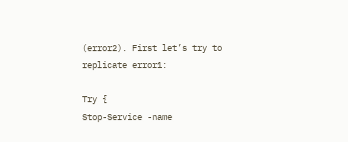(error2). First let’s try to replicate error1:

Try {
Stop-Service -name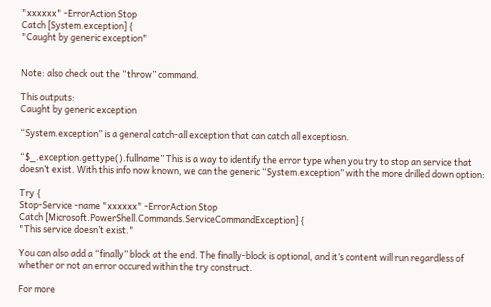"xxxxxx" -ErrorAction Stop
Catch [System.exception] {
"Caught by generic exception"


Note: also check out the “throw” command.

This outputs:
Caught by generic exception

“System.exception” is a general catch-all exception that can catch all exceptiosn.

“$_.exception.gettype().fullname” This is a way to identify the error type when you try to stop an service that doesn’t exist. With this info now known, we can the generic “System.exception” with the more drilled down option:

Try {
Stop-Service -name "xxxxxx" -ErrorAction Stop
Catch [Microsoft.PowerShell.Commands.ServiceCommandException] {
"This service doesn’t exist."

You can also add a “finally” block at the end. The finally-block is optional, and it’s content will run regardless of whether or not an error occured within the try construct.

For more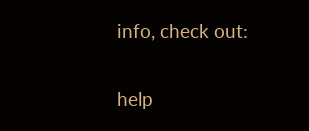info, check out:

help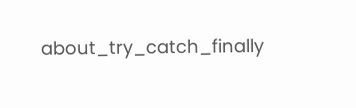about_try_catch_finally